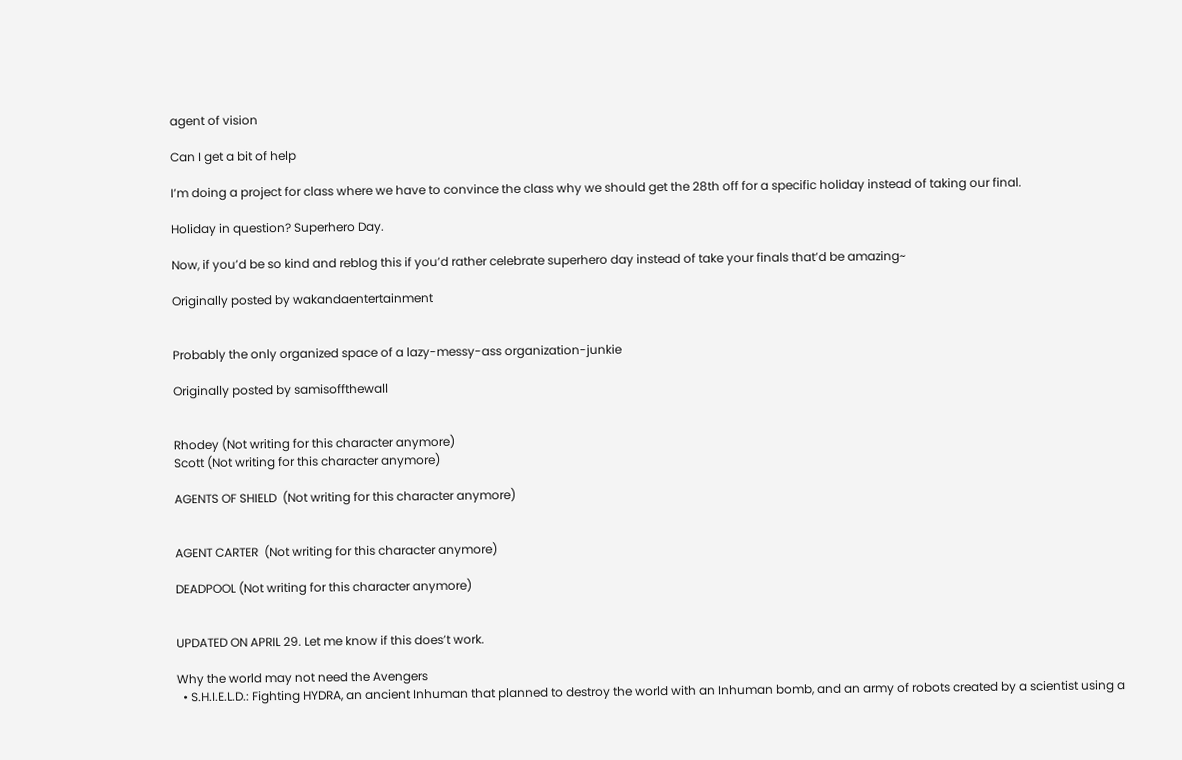agent of vision

Can I get a bit of help

I’m doing a project for class where we have to convince the class why we should get the 28th off for a specific holiday instead of taking our final.

Holiday in question? Superhero Day.

Now, if you’d be so kind and reblog this if you’d rather celebrate superhero day instead of take your finals that’d be amazing~

Originally posted by wakandaentertainment


Probably the only organized space of a lazy-messy-ass organization-junkie

Originally posted by samisoffthewall


Rhodey (Not writing for this character anymore)
Scott (Not writing for this character anymore)

AGENTS OF SHIELD  (Not writing for this character anymore)


AGENT CARTER  (Not writing for this character anymore)

DEADPOOL (Not writing for this character anymore)


UPDATED ON APRIL 29. Let me know if this does’t work.

Why the world may not need the Avengers
  • S.H.I.E.L.D.: Fighting HYDRA, an ancient Inhuman that planned to destroy the world with an Inhuman bomb, and an army of robots created by a scientist using a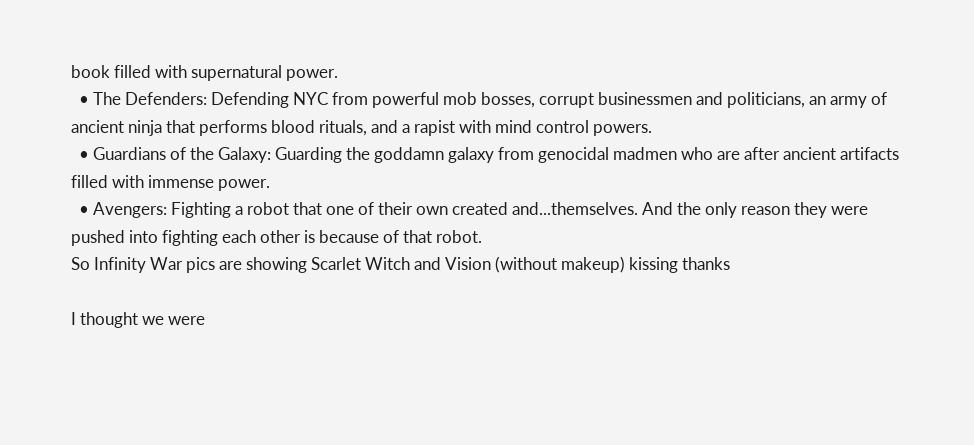book filled with supernatural power.
  • The Defenders: Defending NYC from powerful mob bosses, corrupt businessmen and politicians, an army of ancient ninja that performs blood rituals, and a rapist with mind control powers.
  • Guardians of the Galaxy: Guarding the goddamn galaxy from genocidal madmen who are after ancient artifacts filled with immense power.
  • Avengers: Fighting a robot that one of their own created and...themselves. And the only reason they were pushed into fighting each other is because of that robot.
So Infinity War pics are showing Scarlet Witch and Vision (without makeup) kissing thanks

I thought we were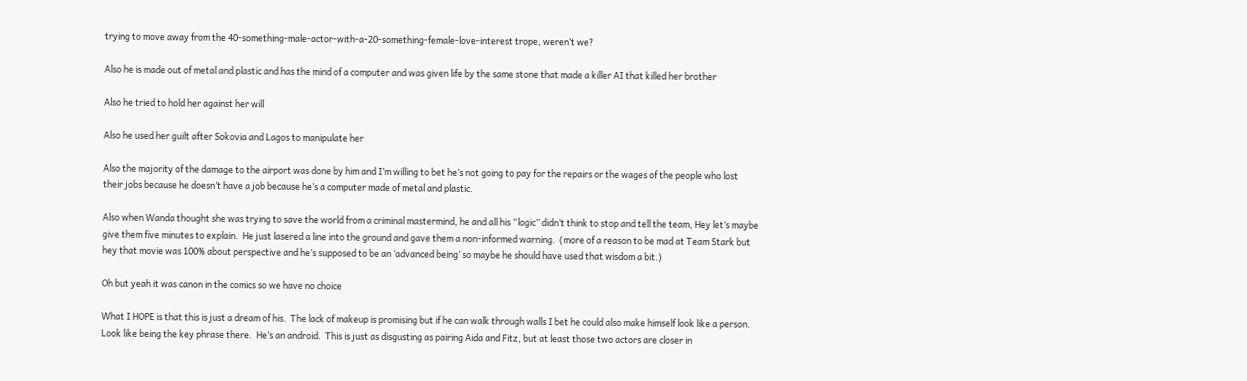trying to move away from the 40-something-male-actor-with-a-20-something-female-love-interest trope, weren’t we?

Also he is made out of metal and plastic and has the mind of a computer and was given life by the same stone that made a killer AI that killed her brother

Also he tried to hold her against her will

Also he used her guilt after Sokovia and Lagos to manipulate her

Also the majority of the damage to the airport was done by him and I’m willing to bet he’s not going to pay for the repairs or the wages of the people who lost their jobs because he doesn’t have a job because he’s a computer made of metal and plastic.

Also when Wanda thought she was trying to save the world from a criminal mastermind, he and all his “logic” didn’t think to stop and tell the team, Hey let’s maybe give them five minutes to explain.  He just lasered a line into the ground and gave them a non-informed warning.  (more of a reason to be mad at Team Stark but hey that movie was 100% about perspective and he’s supposed to be an ‘advanced being’ so maybe he should have used that wisdom a bit.)

Oh but yeah it was canon in the comics so we have no choice

What I HOPE is that this is just a dream of his.  The lack of makeup is promising but if he can walk through walls I bet he could also make himself look like a person.  Look like being the key phrase there.  He’s an android.  This is just as disgusting as pairing Aida and Fitz, but at least those two actors are closer in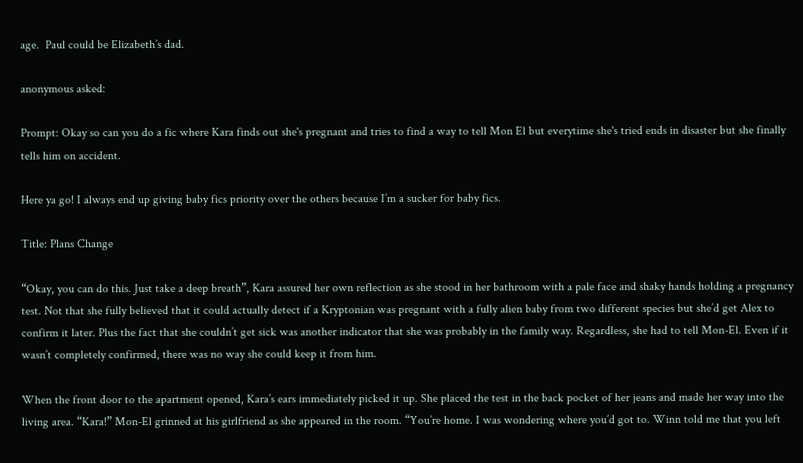age.  Paul could be Elizabeth’s dad.

anonymous asked:

Prompt: Okay so can you do a fic where Kara finds out she's pregnant and tries to find a way to tell Mon El but everytime she's tried ends in disaster but she finally tells him on accident.

Here ya go! I always end up giving baby fics priority over the others because I’m a sucker for baby fics.

Title: Plans Change

“Okay, you can do this. Just take a deep breath”, Kara assured her own reflection as she stood in her bathroom with a pale face and shaky hands holding a pregnancy test. Not that she fully believed that it could actually detect if a Kryptonian was pregnant with a fully alien baby from two different species but she’d get Alex to confirm it later. Plus the fact that she couldn’t get sick was another indicator that she was probably in the family way. Regardless, she had to tell Mon-El. Even if it wasn’t completely confirmed, there was no way she could keep it from him.

When the front door to the apartment opened, Kara’s ears immediately picked it up. She placed the test in the back pocket of her jeans and made her way into the living area. “Kara!” Mon-El grinned at his girlfriend as she appeared in the room. “You’re home. I was wondering where you’d got to. Winn told me that you left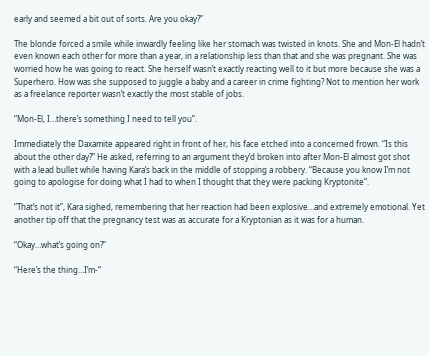early and seemed a bit out of sorts. Are you okay?”

The blonde forced a smile while inwardly feeling like her stomach was twisted in knots. She and Mon-El hadn’t even known each other for more than a year, in a relationship less than that and she was pregnant. She was worried how he was going to react. She herself wasn’t exactly reacting well to it but more because she was a Superhero. How was she supposed to juggle a baby and a career in crime fighting? Not to mention her work as a freelance reporter wasn’t exactly the most stable of jobs.

“Mon-El, I…there’s something I need to tell you”.

Immediately the Daxamite appeared right in front of her, his face etched into a concerned frown. “Is this about the other day?” He asked, referring to an argument they’d broken into after Mon-El almost got shot with a lead bullet while having Kara’s back in the middle of stopping a robbery. “Because you know I’m not going to apologise for doing what I had to when I thought that they were packing Kryptonite”.

“That’s not it”, Kara sighed, remembering that her reaction had been explosive…and extremely emotional. Yet another tip off that the pregnancy test was as accurate for a Kryptonian as it was for a human.

“Okay…what’s going on?”

“Here’s the thing…I’m-“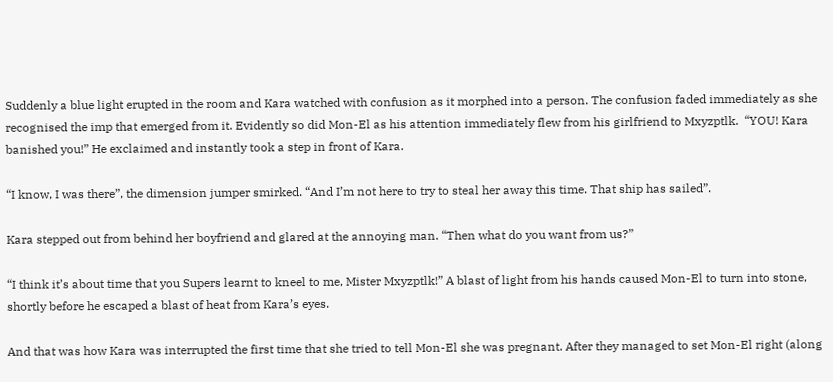Suddenly a blue light erupted in the room and Kara watched with confusion as it morphed into a person. The confusion faded immediately as she recognised the imp that emerged from it. Evidently so did Mon-El as his attention immediately flew from his girlfriend to Mxyzptlk.  “YOU! Kara banished you!” He exclaimed and instantly took a step in front of Kara.

“I know, I was there”, the dimension jumper smirked. “And I’m not here to try to steal her away this time. That ship has sailed”.

Kara stepped out from behind her boyfriend and glared at the annoying man. “Then what do you want from us?”

“I think it’s about time that you Supers learnt to kneel to me, Mister Mxyzptlk!” A blast of light from his hands caused Mon-El to turn into stone, shortly before he escaped a blast of heat from Kara’s eyes.

And that was how Kara was interrupted the first time that she tried to tell Mon-El she was pregnant. After they managed to set Mon-El right (along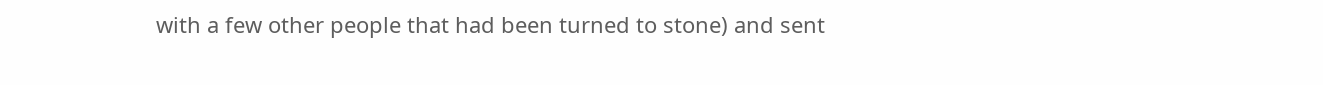with a few other people that had been turned to stone) and sent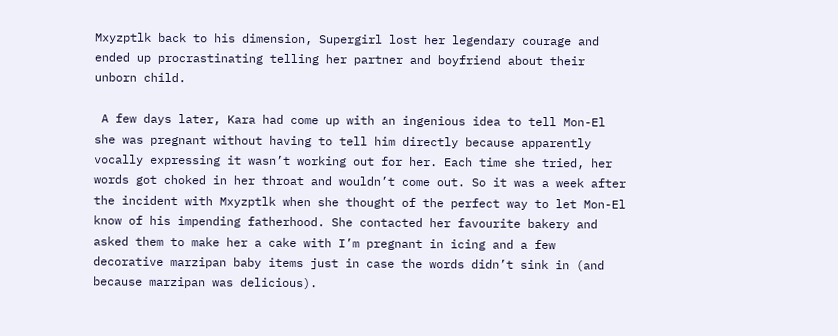Mxyzptlk back to his dimension, Supergirl lost her legendary courage and ended up procrastinating telling her partner and boyfriend about their unborn child.

 A few days later, Kara had come up with an ingenious idea to tell Mon-El she was pregnant without having to tell him directly because apparently vocally expressing it wasn’t working out for her. Each time she tried, her words got choked in her throat and wouldn’t come out. So it was a week after the incident with Mxyzptlk when she thought of the perfect way to let Mon-El know of his impending fatherhood. She contacted her favourite bakery and asked them to make her a cake with I’m pregnant in icing and a few decorative marzipan baby items just in case the words didn’t sink in (and because marzipan was delicious).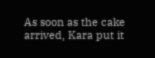As soon as the cake arrived, Kara put it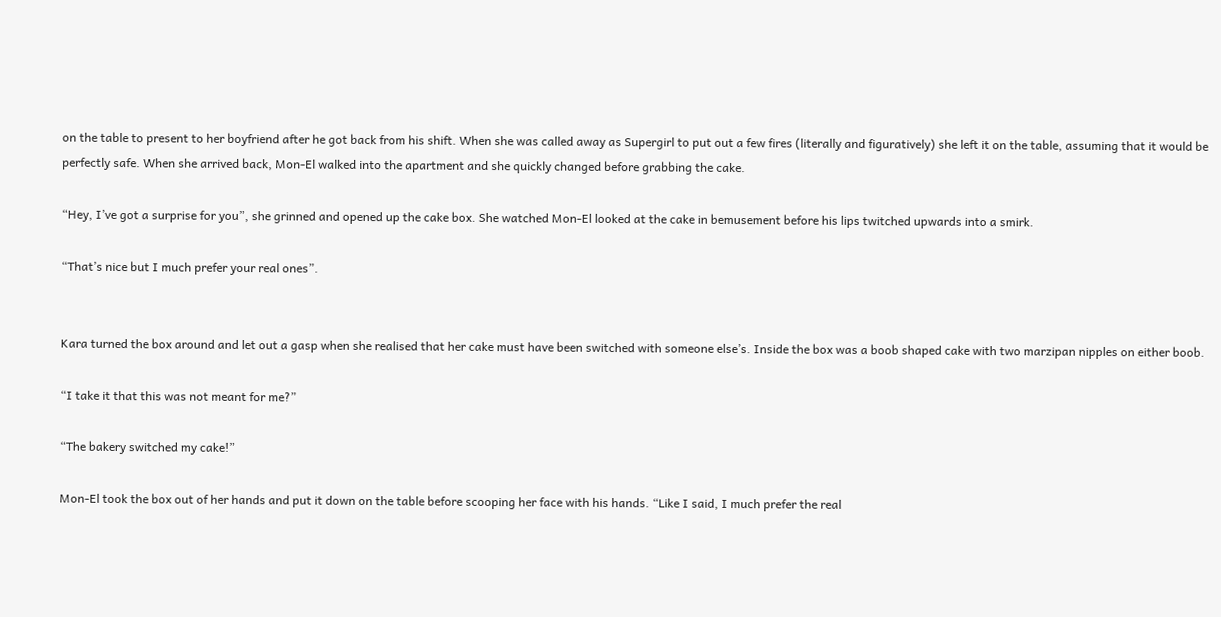on the table to present to her boyfriend after he got back from his shift. When she was called away as Supergirl to put out a few fires (literally and figuratively) she left it on the table, assuming that it would be perfectly safe. When she arrived back, Mon-El walked into the apartment and she quickly changed before grabbing the cake.

“Hey, I’ve got a surprise for you”, she grinned and opened up the cake box. She watched Mon-El looked at the cake in bemusement before his lips twitched upwards into a smirk.

“That’s nice but I much prefer your real ones”.


Kara turned the box around and let out a gasp when she realised that her cake must have been switched with someone else’s. Inside the box was a boob shaped cake with two marzipan nipples on either boob.

“I take it that this was not meant for me?”

“The bakery switched my cake!”

Mon-El took the box out of her hands and put it down on the table before scooping her face with his hands. “Like I said, I much prefer the real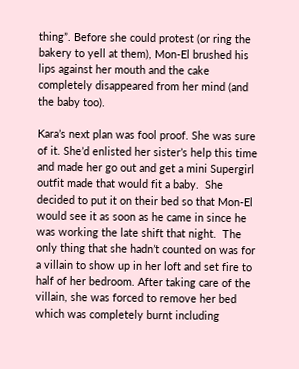thing”. Before she could protest (or ring the bakery to yell at them), Mon-El brushed his lips against her mouth and the cake completely disappeared from her mind (and the baby too).

Kara’s next plan was fool proof. She was sure of it. She’d enlisted her sister’s help this time and made her go out and get a mini Supergirl outfit made that would fit a baby.  She decided to put it on their bed so that Mon-El would see it as soon as he came in since he was working the late shift that night.  The only thing that she hadn’t counted on was for a villain to show up in her loft and set fire to half of her bedroom. After taking care of the villain, she was forced to remove her bed which was completely burnt including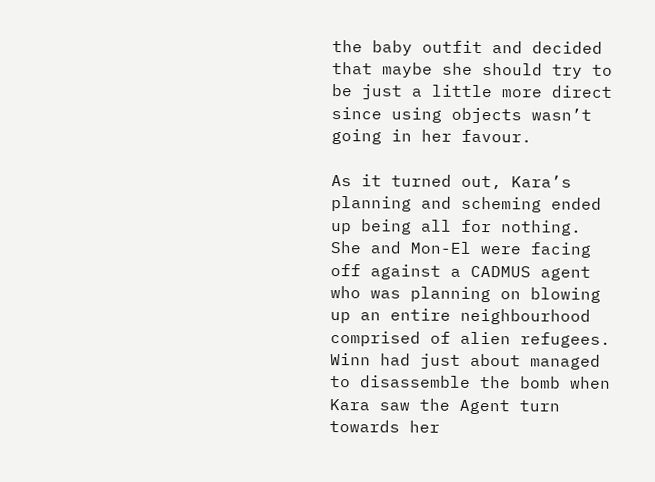the baby outfit and decided that maybe she should try to be just a little more direct since using objects wasn’t going in her favour.

As it turned out, Kara’s planning and scheming ended up being all for nothing. She and Mon-El were facing off against a CADMUS agent who was planning on blowing up an entire neighbourhood comprised of alien refugees. Winn had just about managed to disassemble the bomb when Kara saw the Agent turn towards her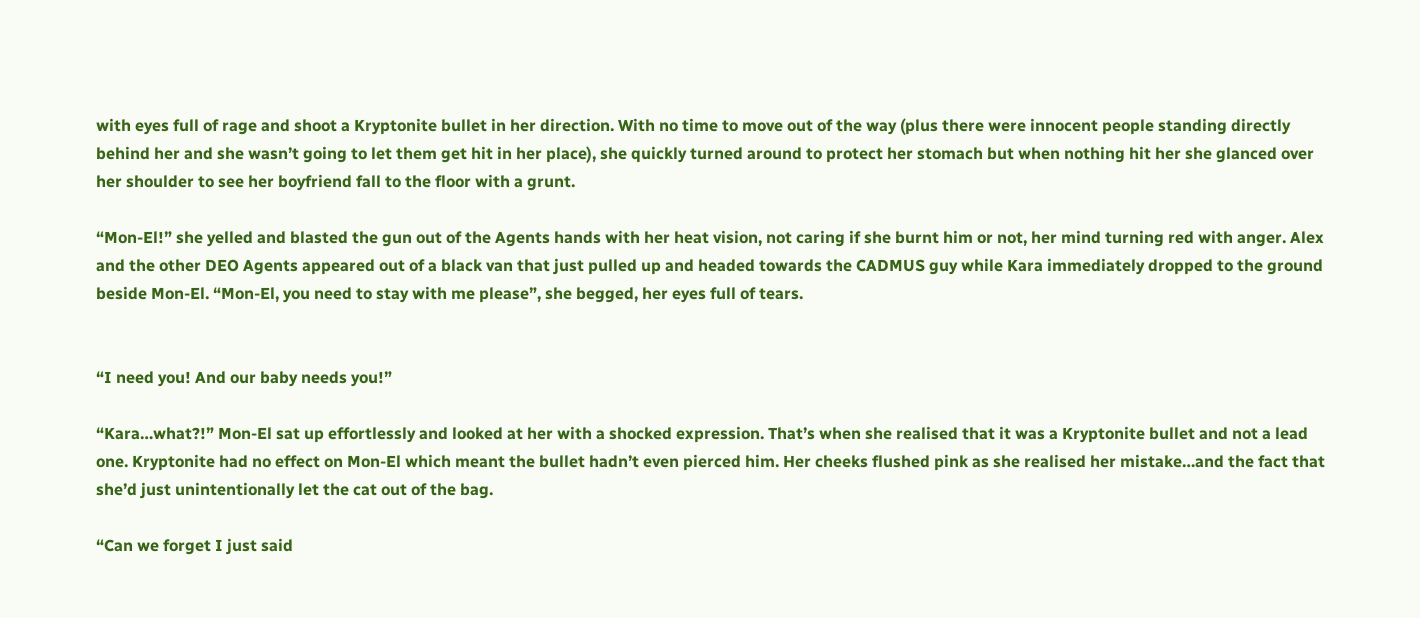with eyes full of rage and shoot a Kryptonite bullet in her direction. With no time to move out of the way (plus there were innocent people standing directly behind her and she wasn’t going to let them get hit in her place), she quickly turned around to protect her stomach but when nothing hit her she glanced over her shoulder to see her boyfriend fall to the floor with a grunt.

“Mon-El!” she yelled and blasted the gun out of the Agents hands with her heat vision, not caring if she burnt him or not, her mind turning red with anger. Alex and the other DEO Agents appeared out of a black van that just pulled up and headed towards the CADMUS guy while Kara immediately dropped to the ground beside Mon-El. “Mon-El, you need to stay with me please”, she begged, her eyes full of tears.


“I need you! And our baby needs you!”

“Kara…what?!” Mon-El sat up effortlessly and looked at her with a shocked expression. That’s when she realised that it was a Kryptonite bullet and not a lead one. Kryptonite had no effect on Mon-El which meant the bullet hadn’t even pierced him. Her cheeks flushed pink as she realised her mistake…and the fact that she’d just unintentionally let the cat out of the bag.

“Can we forget I just said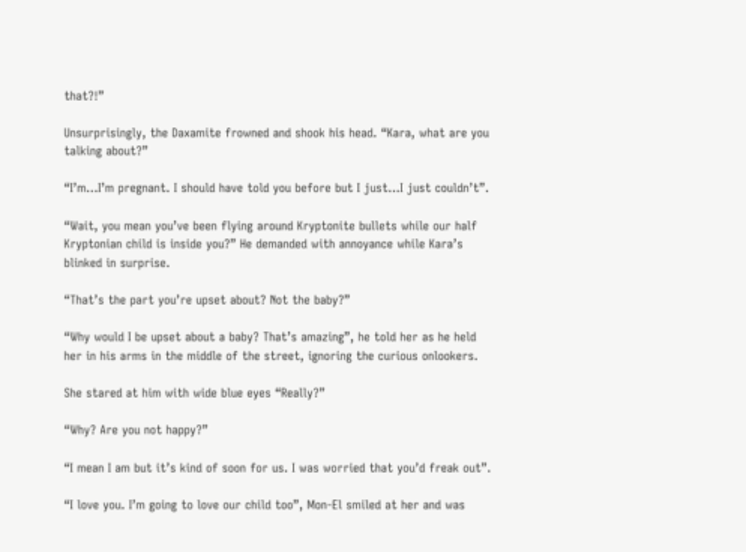that?!”

Unsurprisingly, the Daxamite frowned and shook his head. “Kara, what are you talking about?”

“I’m…I’m pregnant. I should have told you before but I just…I just couldn’t”.

“Wait, you mean you’ve been flying around Kryptonite bullets while our half Kryptonian child is inside you?” He demanded with annoyance while Kara’s blinked in surprise.

“That’s the part you’re upset about? Not the baby?”

“Why would I be upset about a baby? That’s amazing”, he told her as he held her in his arms in the middle of the street, ignoring the curious onlookers.

She stared at him with wide blue eyes “Really?”

“Why? Are you not happy?”

“I mean I am but it’s kind of soon for us. I was worried that you’d freak out”.

“I love you. I’m going to love our child too”, Mon-El smiled at her and was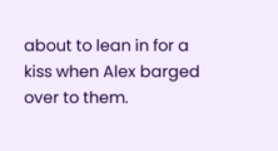about to lean in for a kiss when Alex barged over to them.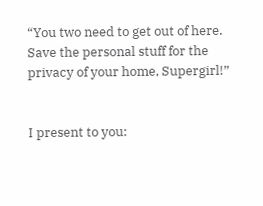“You two need to get out of here. Save the personal stuff for the privacy of your home, Supergirl!”


I present to you: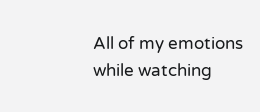All of my emotions while watching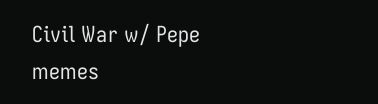Civil War w/ Pepe memes